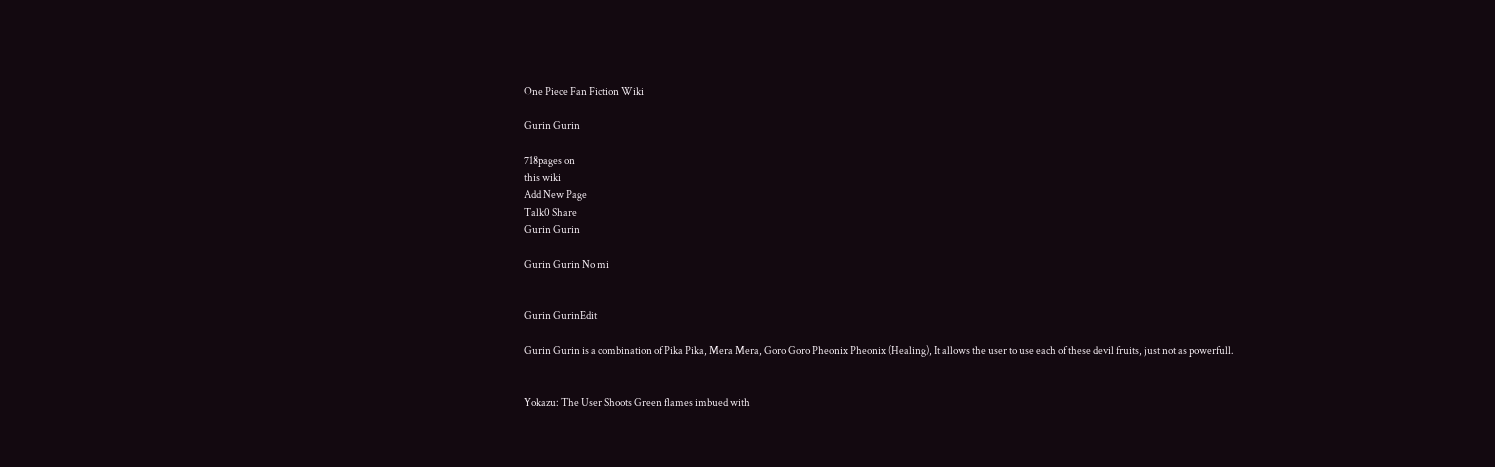One Piece Fan Fiction Wiki

Gurin Gurin

718pages on
this wiki
Add New Page
Talk0 Share
Gurin Gurin

Gurin Gurin No mi


Gurin GurinEdit

Gurin Gurin is a combination of Pika Pika, Mera Mera, Goro Goro Pheonix Pheonix (Healing), It allows the user to use each of these devil fruits, just not as powerfull.


Yokazu: The User Shoots Green flames imbued with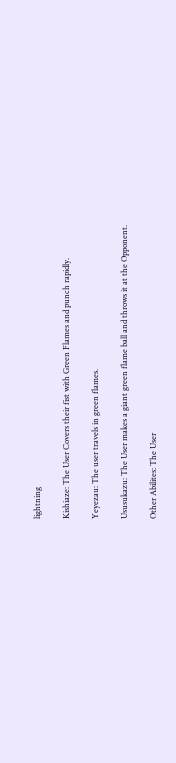lightning

Kishiaze: The User Covers their fist with Green Flames and punch rapidly.

Yeyezau: The user travels in green flames.

Ususukazu: The User makes a giant green flame ball and throws it at the Opponent.

Other Abilites: The User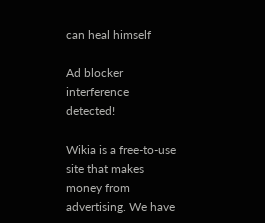can heal himself

Ad blocker interference detected!

Wikia is a free-to-use site that makes money from advertising. We have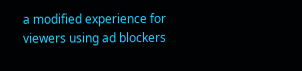a modified experience for viewers using ad blockers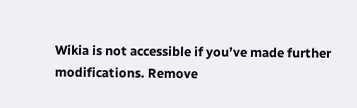Wikia is not accessible if you’ve made further modifications. Remove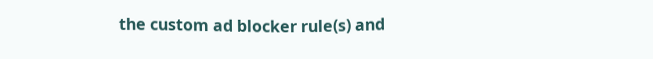the custom ad blocker rule(s) and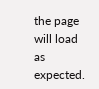the page will load as expected.